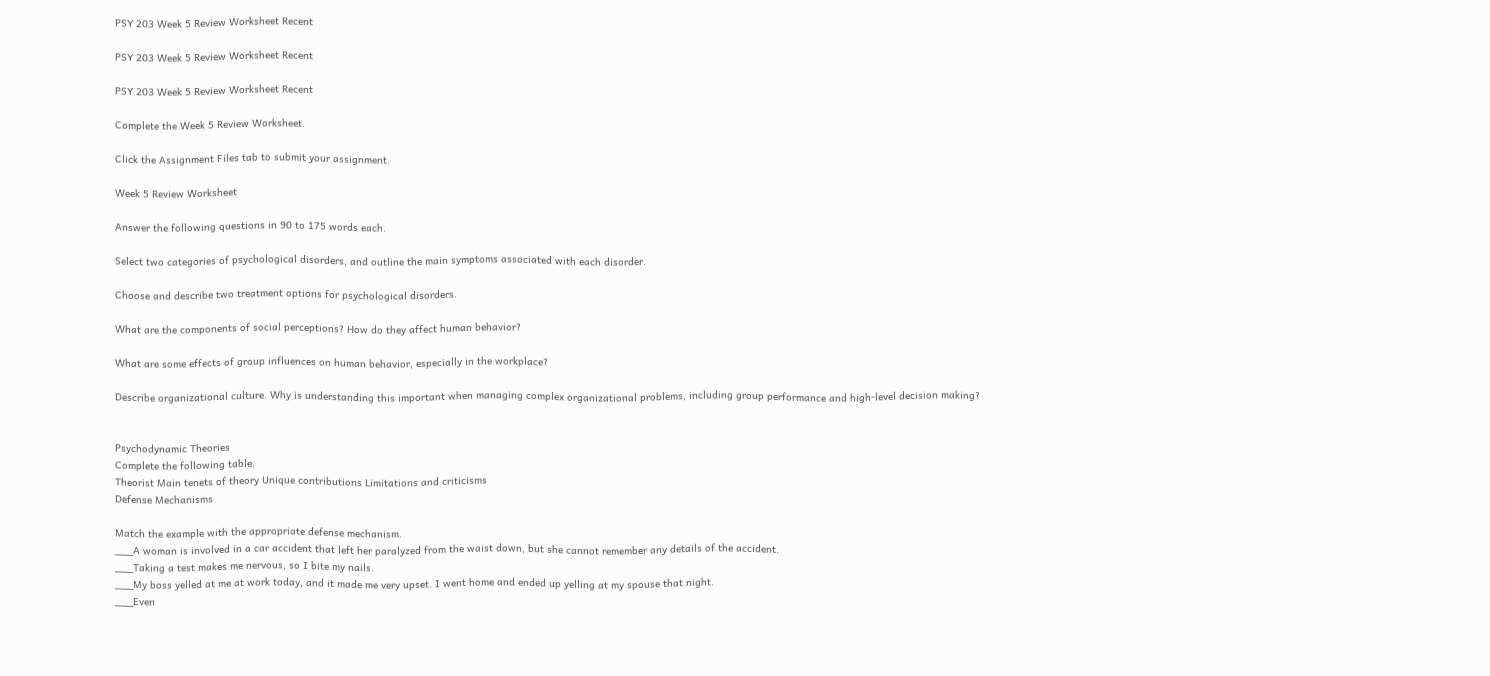PSY 203 Week 5 Review Worksheet Recent

PSY 203 Week 5 Review Worksheet Recent

PSY 203 Week 5 Review Worksheet Recent

Complete the Week 5 Review Worksheet.

Click the Assignment Files tab to submit your assignment.

Week 5 Review Worksheet

Answer the following questions in 90 to 175 words each.

Select two categories of psychological disorders, and outline the main symptoms associated with each disorder.

Choose and describe two treatment options for psychological disorders.

What are the components of social perceptions? How do they affect human behavior?

What are some effects of group influences on human behavior, especially in the workplace?

Describe organizational culture. Why is understanding this important when managing complex organizational problems, including group performance and high-level decision making?


Psychodynamic Theories
Complete the following table.
Theorist Main tenets of theory Unique contributions Limitations and criticisms
Defense Mechanisms

Match the example with the appropriate defense mechanism.
___A woman is involved in a car accident that left her paralyzed from the waist down, but she cannot remember any details of the accident.
___Taking a test makes me nervous, so I bite my nails.
___My boss yelled at me at work today, and it made me very upset. I went home and ended up yelling at my spouse that night.
___Even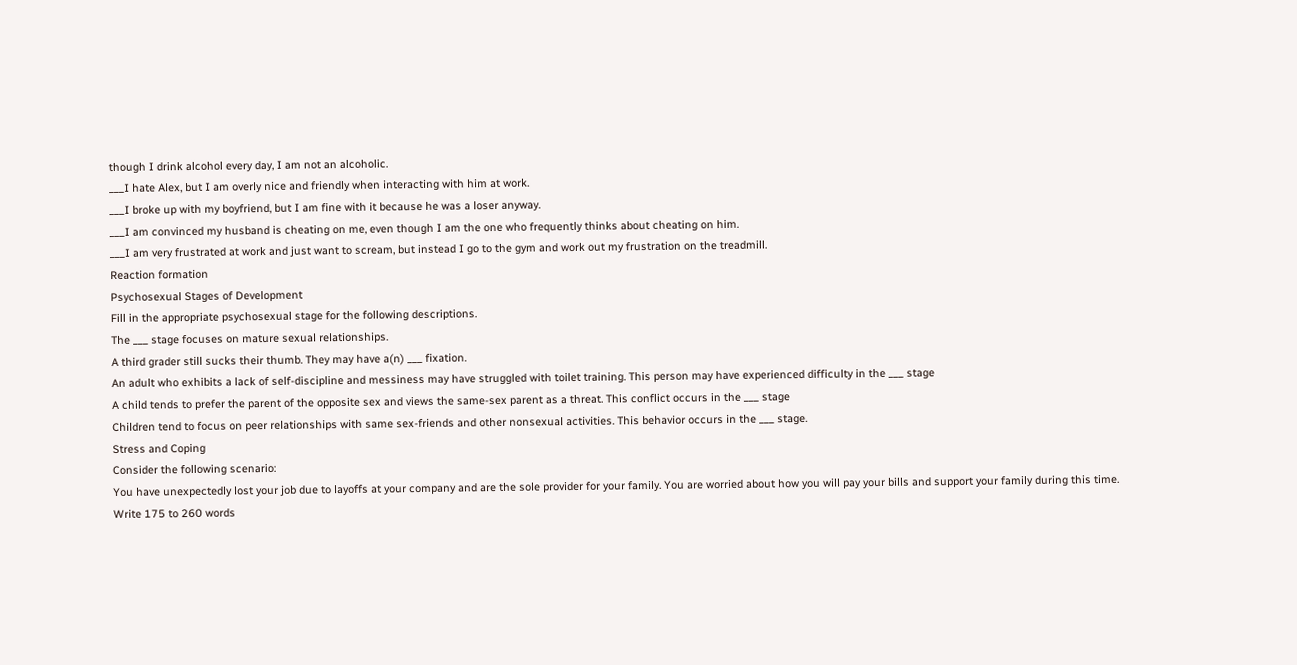though I drink alcohol every day, I am not an alcoholic.
___I hate Alex, but I am overly nice and friendly when interacting with him at work.
___I broke up with my boyfriend, but I am fine with it because he was a loser anyway.
___I am convinced my husband is cheating on me, even though I am the one who frequently thinks about cheating on him.
___I am very frustrated at work and just want to scream, but instead I go to the gym and work out my frustration on the treadmill.
Reaction formation
Psychosexual Stages of Development
Fill in the appropriate psychosexual stage for the following descriptions.
The ___ stage focuses on mature sexual relationships.
A third grader still sucks their thumb. They may have a(n) ___ fixation.
An adult who exhibits a lack of self-discipline and messiness may have struggled with toilet training. This person may have experienced difficulty in the ___ stage
A child tends to prefer the parent of the opposite sex and views the same-sex parent as a threat. This conflict occurs in the ___ stage
Children tend to focus on peer relationships with same sex-friends and other nonsexual activities. This behavior occurs in the ___ stage.
Stress and Coping
Consider the following scenario:
You have unexpectedly lost your job due to layoffs at your company and are the sole provider for your family. You are worried about how you will pay your bills and support your family during this time.
Write 175 to 260 words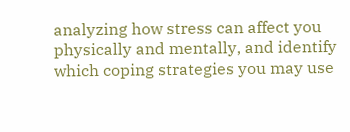analyzing how stress can affect you physically and mentally, and identify which coping strategies you may use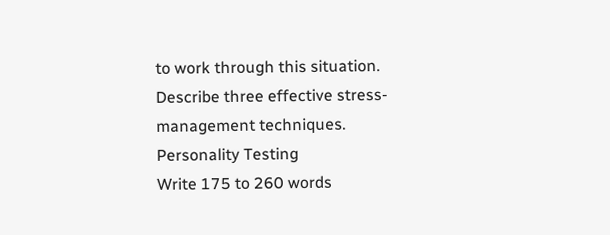to work through this situation.
Describe three effective stress-management techniques.
Personality Testing
Write 175 to 260 words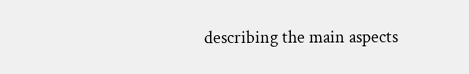describing the main aspects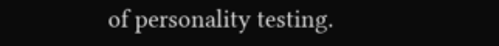of personality testing.